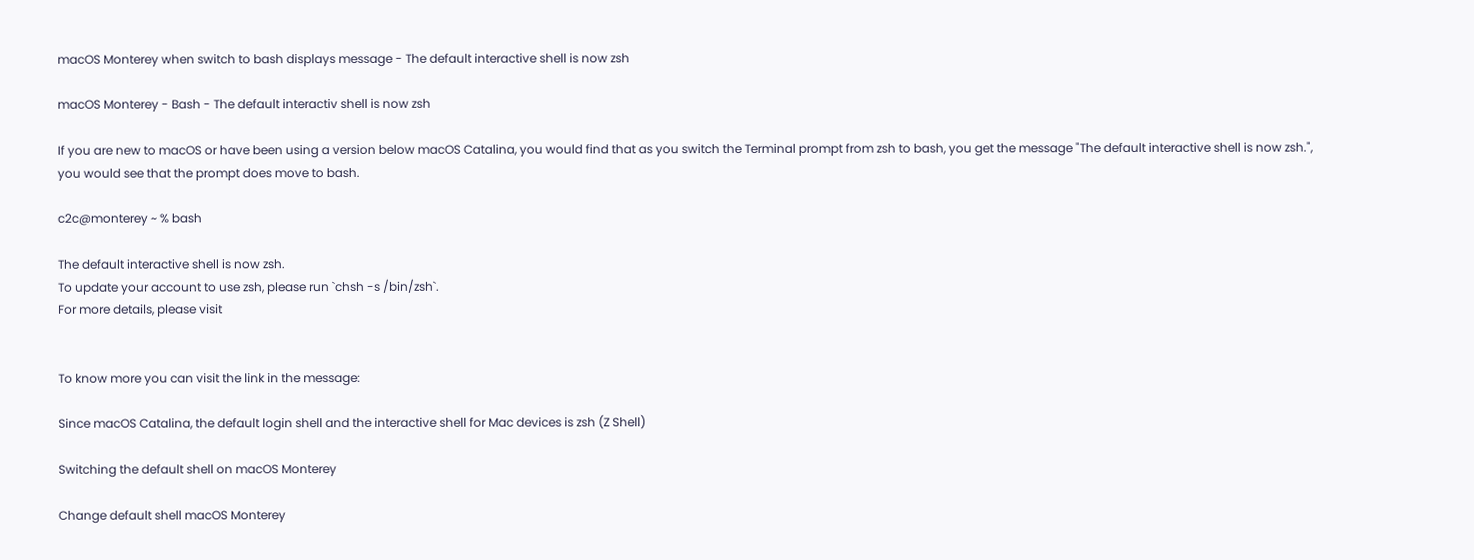macOS Monterey when switch to bash displays message - The default interactive shell is now zsh

macOS Monterey - Bash - The default interactiv shell is now zsh

If you are new to macOS or have been using a version below macOS Catalina, you would find that as you switch the Terminal prompt from zsh to bash, you get the message "The default interactive shell is now zsh.", you would see that the prompt does move to bash.

c2c@monterey ~ % bash

The default interactive shell is now zsh.
To update your account to use zsh, please run `chsh -s /bin/zsh`.
For more details, please visit


To know more you can visit the link in the message:

Since macOS Catalina, the default login shell and the interactive shell for Mac devices is zsh (Z Shell)

Switching the default shell on macOS Monterey

Change default shell macOS Monterey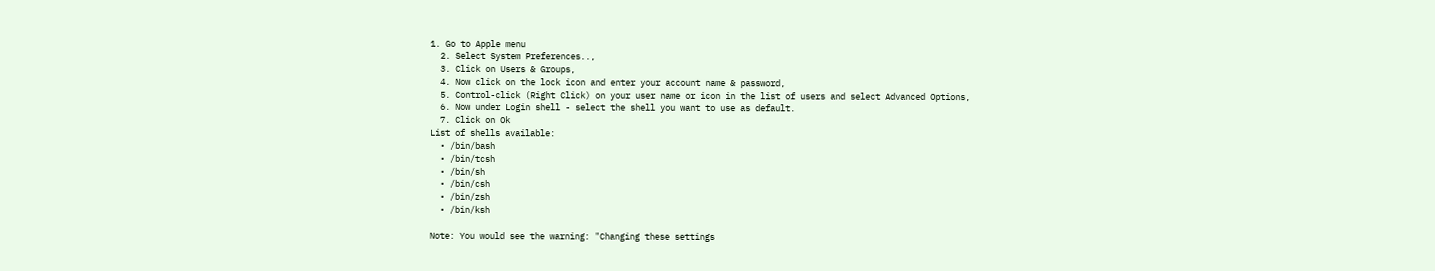1. Go to Apple menu
  2. Select System Preferences..,
  3. Click on Users & Groups,
  4. Now click on the lock icon and enter your account name & password,
  5. Control-click (Right Click) on your user name or icon in the list of users and select Advanced Options,
  6. Now under Login shell - select the shell you want to use as default.
  7. Click on Ok
List of shells available:
  • /bin/bash
  • /bin/tcsh
  • /bin/sh
  • /bin/csh
  • /bin/zsh
  • /bin/ksh

Note: You would see the warning: "Changing these settings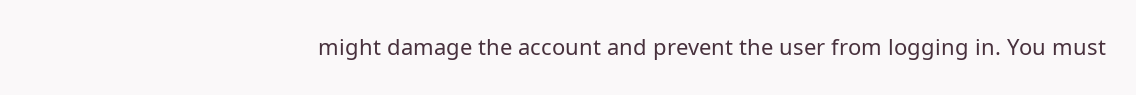might damage the account and prevent the user from logging in. You must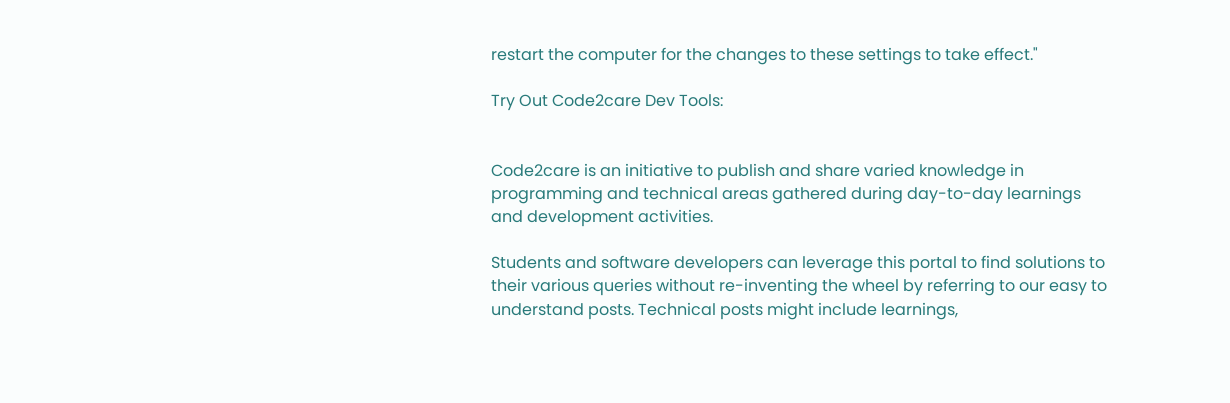restart the computer for the changes to these settings to take effect."

Try Out Code2care Dev Tools:


Code2care is an initiative to publish and share varied knowledge in programming and technical areas gathered during day-to-day learnings and development activities.

Students and software developers can leverage this portal to find solutions to their various queries without re-inventing the wheel by referring to our easy to understand posts. Technical posts might include learnings,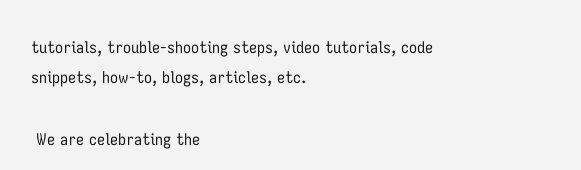tutorials, trouble-shooting steps, video tutorials, code snippets, how-to, blogs, articles, etc.

 We are celebrating the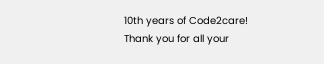10th years of Code2care! Thank you for all your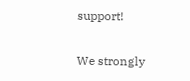support!

We strongly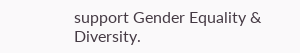support Gender Equality & Diversity.